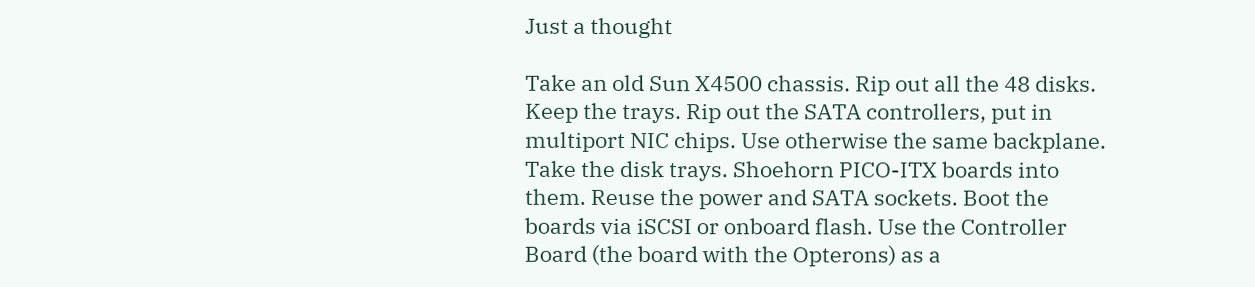Just a thought

Take an old Sun X4500 chassis. Rip out all the 48 disks. Keep the trays. Rip out the SATA controllers, put in multiport NIC chips. Use otherwise the same backplane. Take the disk trays. Shoehorn PICO-ITX boards into them. Reuse the power and SATA sockets. Boot the boards via iSCSI or onboard flash. Use the Controller Board (the board with the Opterons) as a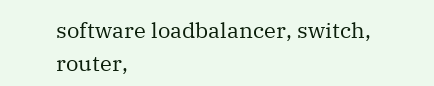software loadbalancer, switch, router,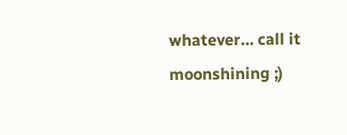whatever… call it moonshining ;)